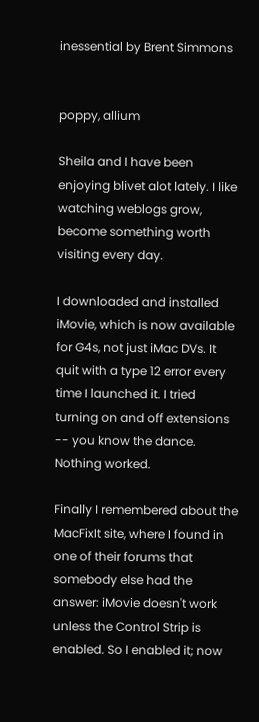inessential by Brent Simmons


poppy, allium

Sheila and I have been enjoying blivet alot lately. I like watching weblogs grow, become something worth visiting every day.

I downloaded and installed iMovie, which is now available for G4s, not just iMac DVs. It quit with a type 12 error every time I launched it. I tried turning on and off extensions -- you know the dance. Nothing worked.

Finally I remembered about the MacFixIt site, where I found in one of their forums that somebody else had the answer: iMovie doesn't work unless the Control Strip is enabled. So I enabled it; now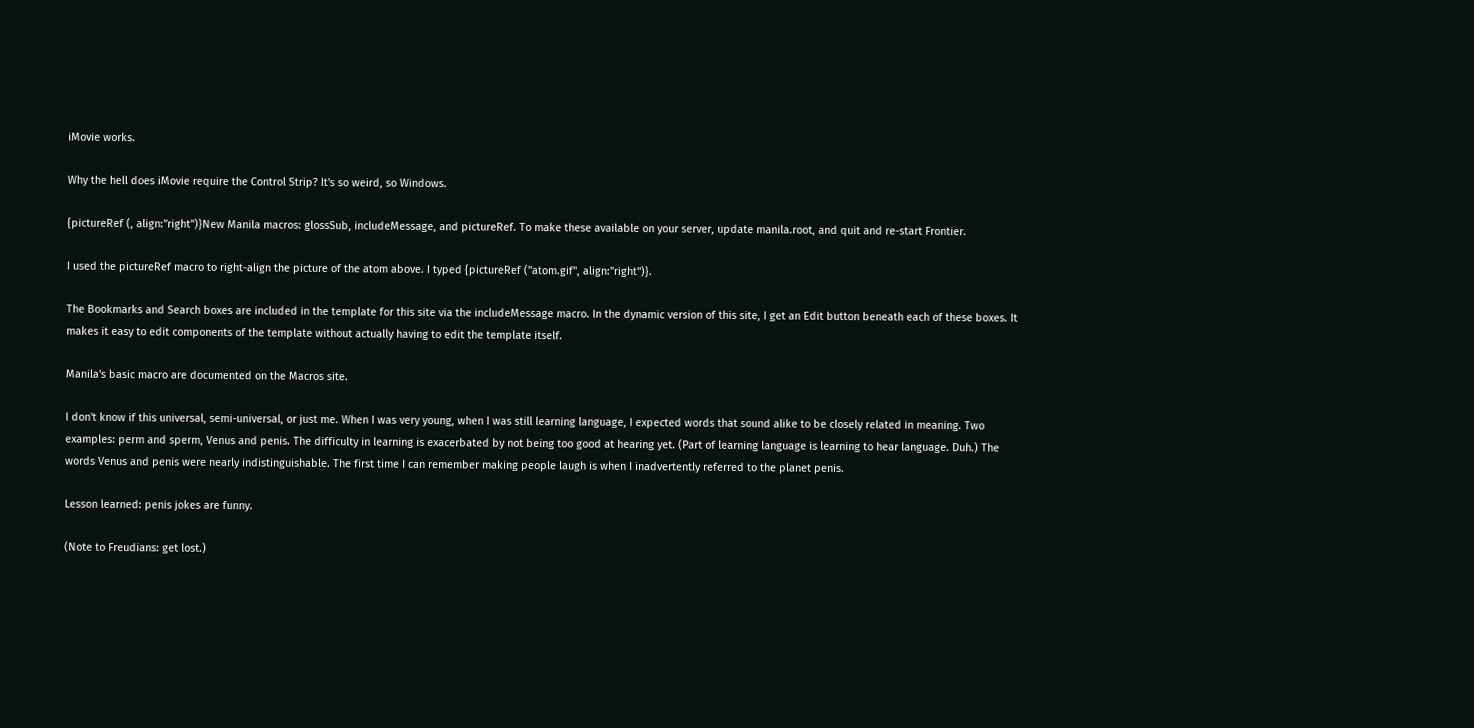iMovie works.

Why the hell does iMovie require the Control Strip? It's so weird, so Windows.

{pictureRef (, align:"right")}New Manila macros: glossSub, includeMessage, and pictureRef. To make these available on your server, update manila.root, and quit and re-start Frontier.

I used the pictureRef macro to right-align the picture of the atom above. I typed {pictureRef ("atom.gif", align:"right")}.

The Bookmarks and Search boxes are included in the template for this site via the includeMessage macro. In the dynamic version of this site, I get an Edit button beneath each of these boxes. It makes it easy to edit components of the template without actually having to edit the template itself.

Manila's basic macro are documented on the Macros site.

I don't know if this universal, semi-universal, or just me. When I was very young, when I was still learning language, I expected words that sound alike to be closely related in meaning. Two examples: perm and sperm, Venus and penis. The difficulty in learning is exacerbated by not being too good at hearing yet. (Part of learning language is learning to hear language. Duh.) The words Venus and penis were nearly indistinguishable. The first time I can remember making people laugh is when I inadvertently referred to the planet penis.

Lesson learned: penis jokes are funny.

(Note to Freudians: get lost.)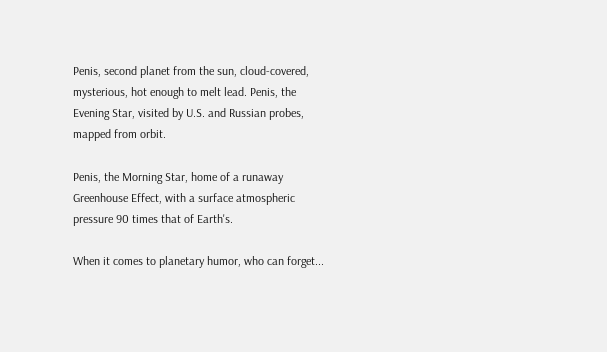Penis, second planet from the sun, cloud-covered, mysterious, hot enough to melt lead. Penis, the Evening Star, visited by U.S. and Russian probes, mapped from orbit.

Penis, the Morning Star, home of a runaway Greenhouse Effect, with a surface atmospheric pressure 90 times that of Earth's.

When it comes to planetary humor, who can forget...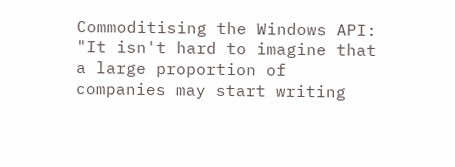Commoditising the Windows API: "It isn't hard to imagine that a large proportion of companies may start writing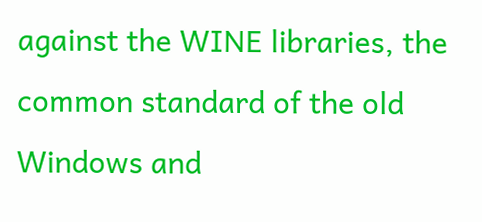against the WINE libraries, the common standard of the old Windows and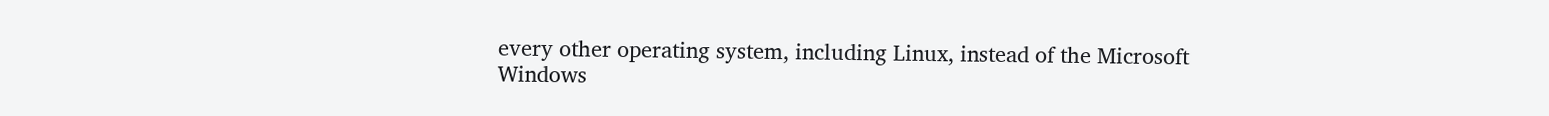every other operating system, including Linux, instead of the Microsoft Windows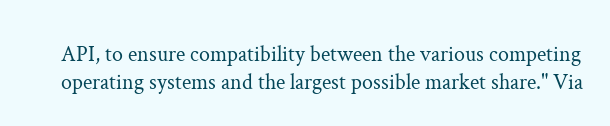API, to ensure compatibility between the various competing operating systems and the largest possible market share." Via